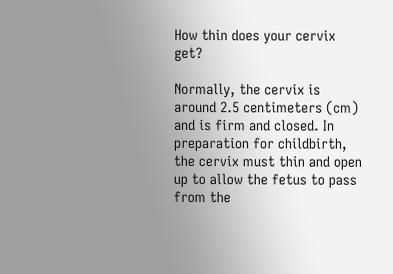How thin does your cervix get?

Normally, the cervix is around 2.5 centimeters (cm) and is firm and closed. In preparation for childbirth, the cervix must thin and open up to allow the fetus to pass from the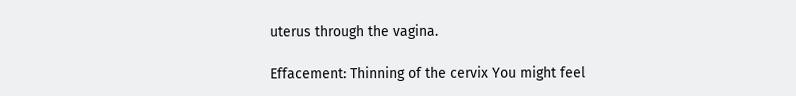uterus through the vagina.

Effacement: Thinning of the cervix You might feel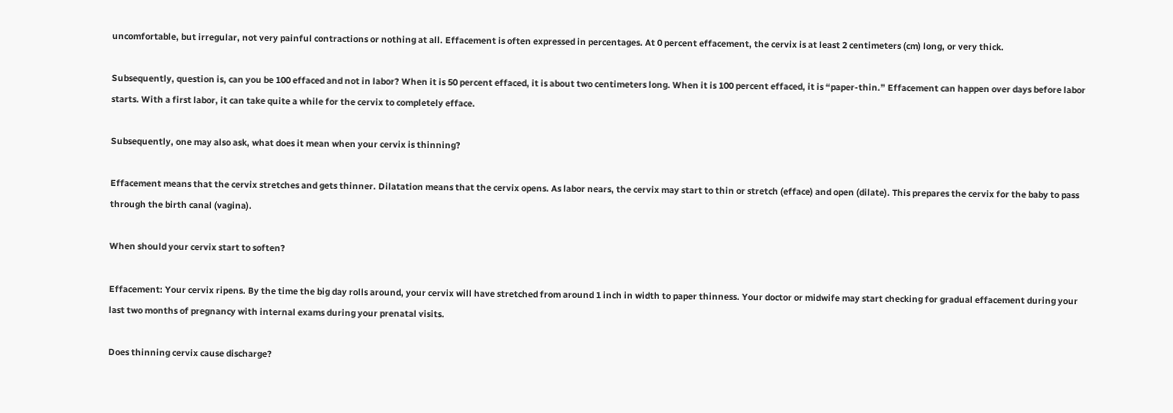uncomfortable, but irregular, not very painful contractions or nothing at all. Effacement is often expressed in percentages. At 0 percent effacement, the cervix is at least 2 centimeters (cm) long, or very thick.

Subsequently, question is, can you be 100 effaced and not in labor? When it is 50 percent effaced, it is about two centimeters long. When it is 100 percent effaced, it is “paper-thin.” Effacement can happen over days before labor starts. With a first labor, it can take quite a while for the cervix to completely efface.

Subsequently, one may also ask, what does it mean when your cervix is thinning?

Effacement means that the cervix stretches and gets thinner. Dilatation means that the cervix opens. As labor nears, the cervix may start to thin or stretch (efface) and open (dilate). This prepares the cervix for the baby to pass through the birth canal (vagina).

When should your cervix start to soften?

Effacement: Your cervix ripens. By the time the big day rolls around, your cervix will have stretched from around 1 inch in width to paper thinness. Your doctor or midwife may start checking for gradual effacement during your last two months of pregnancy with internal exams during your prenatal visits.

Does thinning cervix cause discharge?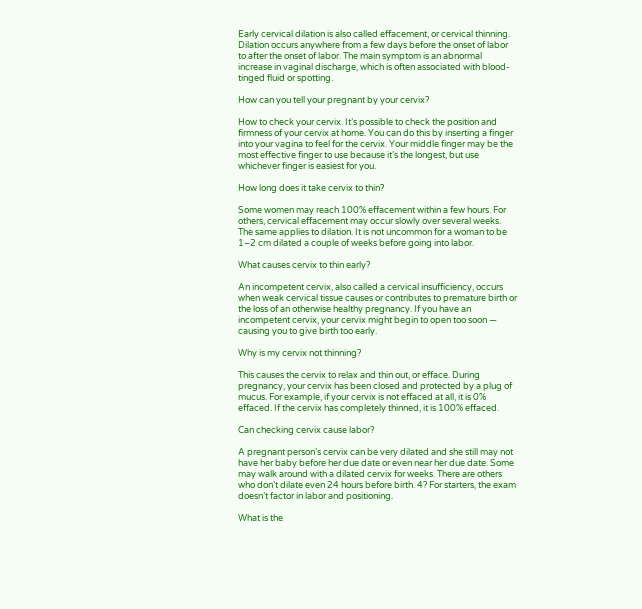Early cervical dilation is also called effacement, or cervical thinning. Dilation occurs anywhere from a few days before the onset of labor to after the onset of labor. The main symptom is an abnormal increase in vaginal discharge, which is often associated with blood-tinged fluid or spotting.

How can you tell your pregnant by your cervix?

How to check your cervix. It’s possible to check the position and firmness of your cervix at home. You can do this by inserting a finger into your vagina to feel for the cervix. Your middle finger may be the most effective finger to use because it’s the longest, but use whichever finger is easiest for you.

How long does it take cervix to thin?

Some women may reach 100% effacement within a few hours. For others, cervical effacement may occur slowly over several weeks. The same applies to dilation. It is not uncommon for a woman to be 1–2 cm dilated a couple of weeks before going into labor.

What causes cervix to thin early?

An incompetent cervix, also called a cervical insufficiency, occurs when weak cervical tissue causes or contributes to premature birth or the loss of an otherwise healthy pregnancy. If you have an incompetent cervix, your cervix might begin to open too soon — causing you to give birth too early.

Why is my cervix not thinning?

This causes the cervix to relax and thin out, or efface. During pregnancy, your cervix has been closed and protected by a plug of mucus. For example, if your cervix is not effaced at all, it is 0% effaced. If the cervix has completely thinned, it is 100% effaced.

Can checking cervix cause labor?

A pregnant person’s cervix can be very dilated and she still may not have her baby before her due date or even near her due date. Some may walk around with a dilated cervix for weeks. There are others who don’t dilate even 24 hours before birth. 4? For starters, the exam doesn’t factor in labor and positioning.

What is the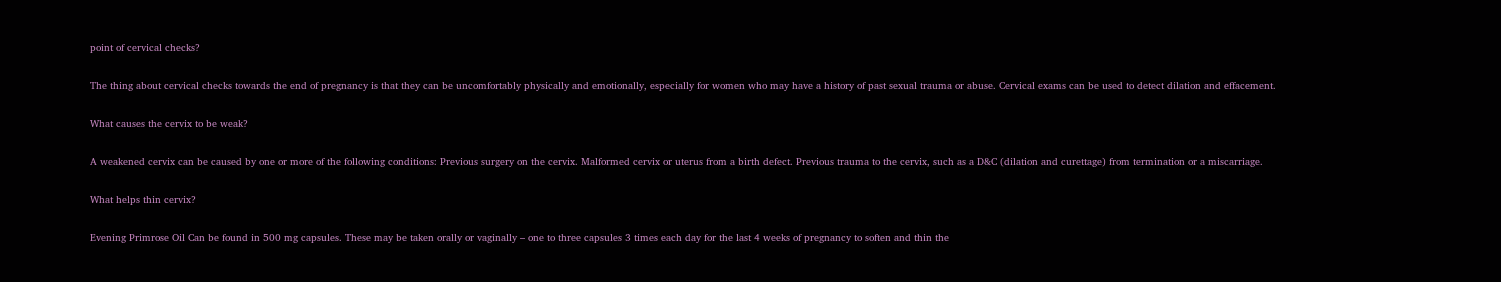point of cervical checks?

The thing about cervical checks towards the end of pregnancy is that they can be uncomfortably physically and emotionally, especially for women who may have a history of past sexual trauma or abuse. Cervical exams can be used to detect dilation and effacement.

What causes the cervix to be weak?

A weakened cervix can be caused by one or more of the following conditions: Previous surgery on the cervix. Malformed cervix or uterus from a birth defect. Previous trauma to the cervix, such as a D&C (dilation and curettage) from termination or a miscarriage.

What helps thin cervix?

Evening Primrose Oil Can be found in 500 mg capsules. These may be taken orally or vaginally – one to three capsules 3 times each day for the last 4 weeks of pregnancy to soften and thin the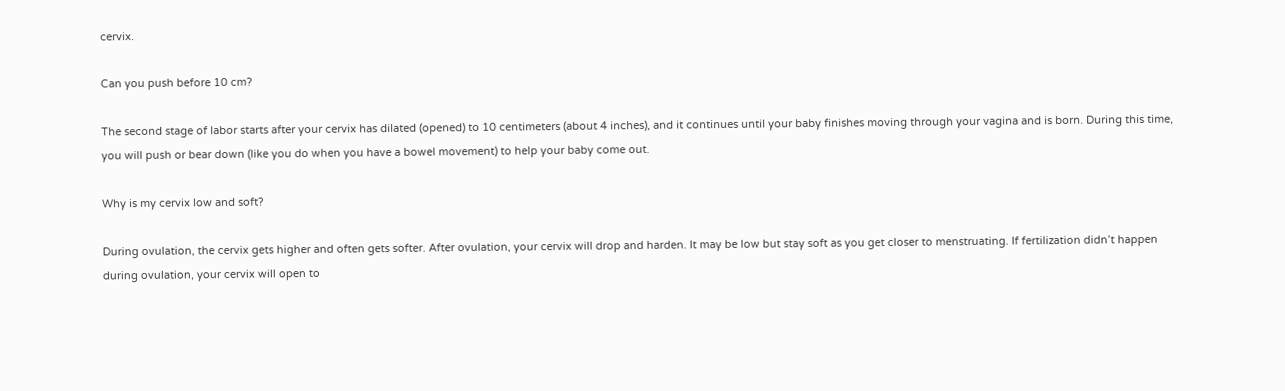cervix.

Can you push before 10 cm?

The second stage of labor starts after your cervix has dilated (opened) to 10 centimeters (about 4 inches), and it continues until your baby finishes moving through your vagina and is born. During this time, you will push or bear down (like you do when you have a bowel movement) to help your baby come out.

Why is my cervix low and soft?

During ovulation, the cervix gets higher and often gets softer. After ovulation, your cervix will drop and harden. It may be low but stay soft as you get closer to menstruating. If fertilization didn’t happen during ovulation, your cervix will open to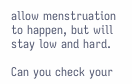allow menstruation to happen, but will stay low and hard.

Can you check your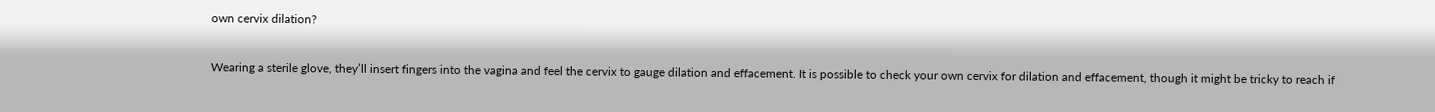own cervix dilation?

Wearing a sterile glove, they’ll insert fingers into the vagina and feel the cervix to gauge dilation and effacement. It is possible to check your own cervix for dilation and effacement, though it might be tricky to reach if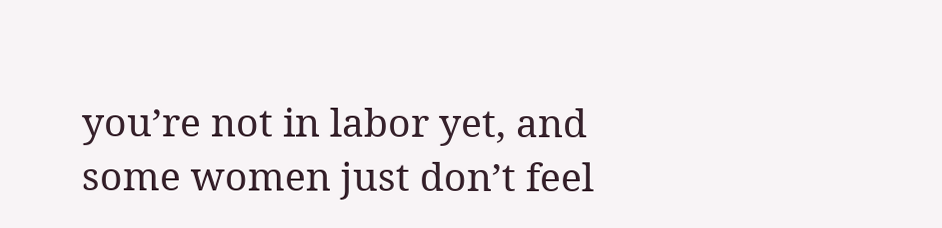you’re not in labor yet, and some women just don’t feel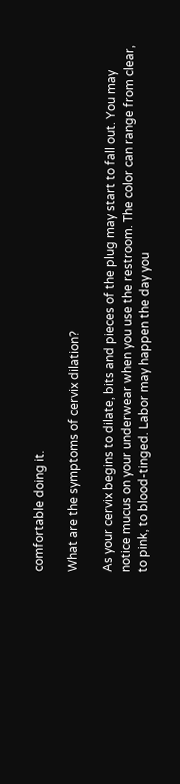comfortable doing it.

What are the symptoms of cervix dilation?

As your cervix begins to dilate, bits and pieces of the plug may start to fall out. You may notice mucus on your underwear when you use the restroom. The color can range from clear, to pink, to blood-tinged. Labor may happen the day you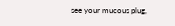see your mucous plug,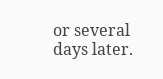or several days later.